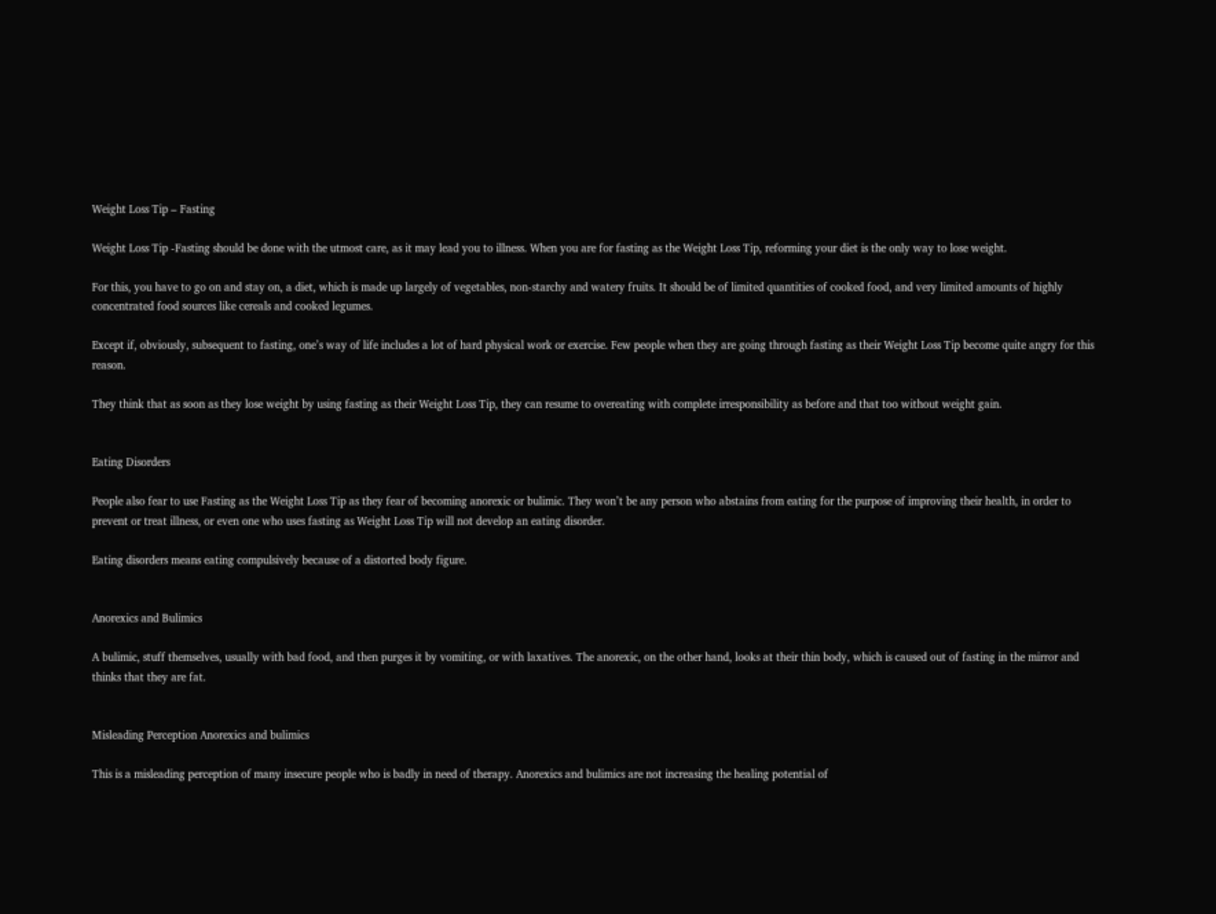Weight Loss Tip – Fasting

Weight Loss Tip -Fasting should be done with the utmost care, as it may lead you to illness. When you are for fasting as the Weight Loss Tip, reforming your diet is the only way to lose weight.

For this, you have to go on and stay on, a diet, which is made up largely of vegetables, non-starchy and watery fruits. It should be of limited quantities of cooked food, and very limited amounts of highly concentrated food sources like cereals and cooked legumes.

Except if, obviously, subsequent to fasting, one’s way of life includes a lot of hard physical work or exercise. Few people when they are going through fasting as their Weight Loss Tip become quite angry for this reason.

They think that as soon as they lose weight by using fasting as their Weight Loss Tip, they can resume to overeating with complete irresponsibility as before and that too without weight gain.


Eating Disorders

People also fear to use Fasting as the Weight Loss Tip as they fear of becoming anorexic or bulimic. They won’t be any person who abstains from eating for the purpose of improving their health, in order to prevent or treat illness, or even one who uses fasting as Weight Loss Tip will not develop an eating disorder.

Eating disorders means eating compulsively because of a distorted body figure.


Anorexics and Bulimics

A bulimic, stuff themselves, usually with bad food, and then purges it by vomiting, or with laxatives. The anorexic, on the other hand, looks at their thin body, which is caused out of fasting in the mirror and thinks that they are fat.


Misleading Perception Anorexics and bulimics

This is a misleading perception of many insecure people who is badly in need of therapy. Anorexics and bulimics are not increasing the healing potential of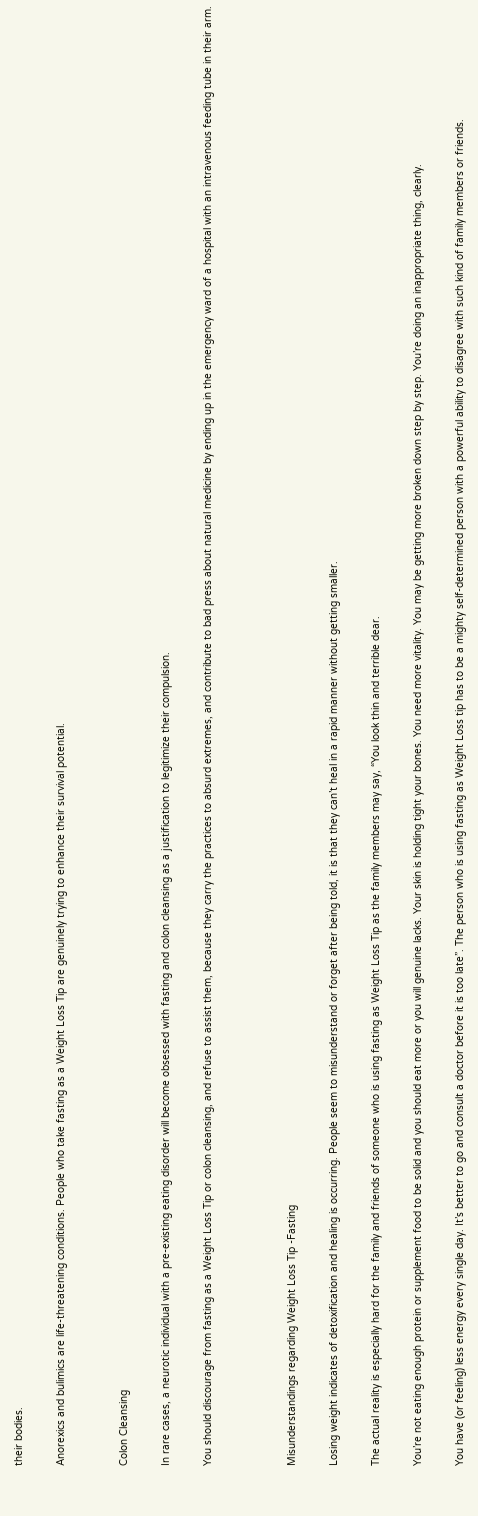their bodies.

Anorexics and bulimics are life-threatening conditions. People who take fasting as a Weight Loss Tip are genuinely trying to enhance their survival potential.


Colon Cleansing

In rare cases, a neurotic individual with a pre-existing eating disorder will become obsessed with fasting and colon cleansing as a justification to legitimize their compulsion.

You should discourage from fasting as a Weight Loss Tip or colon cleansing, and refuse to assist them, because they carry the practices to absurd extremes, and contribute to bad press about natural medicine by ending up in the emergency ward of a hospital with an intravenous feeding tube in their arm.



Misunderstandings regarding Weight Loss Tip -Fasting

Losing weight indicates of detoxification and healing is occurring. People seem to misunderstand or forget after being told, it is that they can’t heal in a rapid manner without getting smaller.

The actual reality is especially hard for the family and friends of someone who is using fasting as Weight Loss Tip as the family members may say, “You look thin and terrible dear.

You’re not eating enough protein or supplement food to be solid and you should eat more or you will genuine lacks. Your skin is holding tight your bones. You need more vitality. You may be getting more broken down step by step. You’re doing an inappropriate thing, clearly.

You have (or feeling) less energy every single day. It’s better to go and consult a doctor before it is too late”. The person who is using fasting as Weight Loss tip has to be a mighty self-determined person with a powerful ability to disagree with such kind of family members or friends.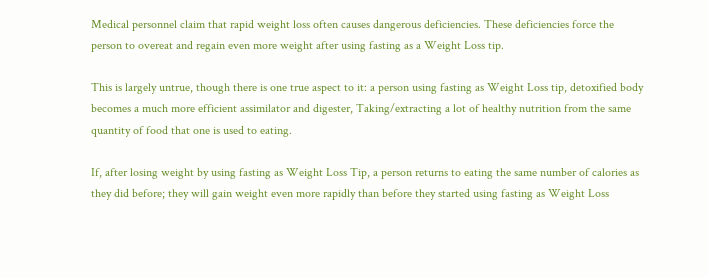Medical personnel claim that rapid weight loss often causes dangerous deficiencies. These deficiencies force the person to overeat and regain even more weight after using fasting as a Weight Loss tip.

This is largely untrue, though there is one true aspect to it: a person using fasting as Weight Loss tip, detoxified body becomes a much more efficient assimilator and digester, Taking/extracting a lot of healthy nutrition from the same quantity of food that one is used to eating.

If, after losing weight by using fasting as Weight Loss Tip, a person returns to eating the same number of calories as they did before; they will gain weight even more rapidly than before they started using fasting as Weight Loss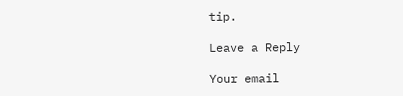tip.

Leave a Reply

Your email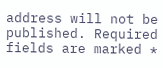address will not be published. Required fields are marked *